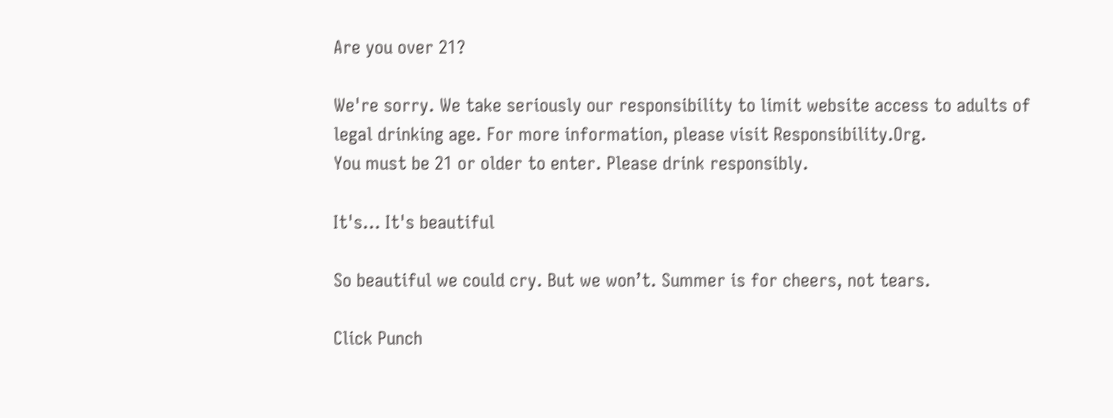Are you over 21?

We're sorry. We take seriously our responsibility to limit website access to adults of legal drinking age. For more information, please visit Responsibility.Org.
You must be 21 or older to enter. Please drink responsibly.

It's... It's beautiful

So beautiful we could cry. But we won’t. Summer is for cheers, not tears.

Click Punch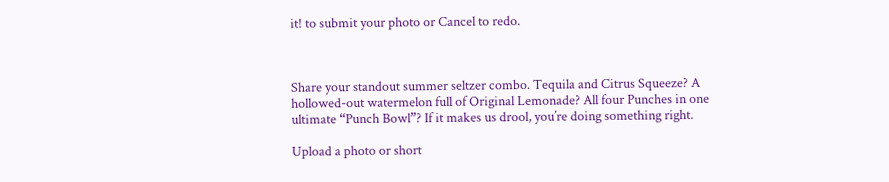it! to submit your photo or Cancel to redo.



Share your standout summer seltzer combo. Tequila and Citrus Squeeze? A hollowed-out watermelon full of Original Lemonade? All four Punches in one ultimate “Punch Bowl”? If it makes us drool, you’re doing something right.

Upload a photo or short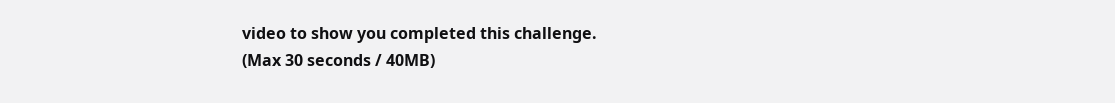video to show you completed this challenge.
(Max 30 seconds / 40MB)